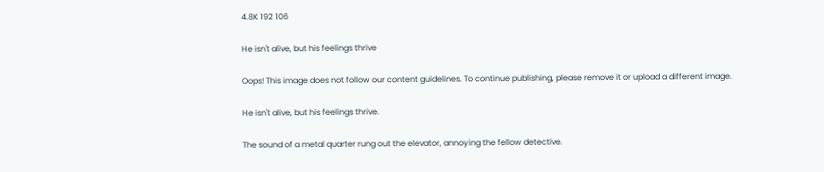4.8K 192 106

He isn't alive, but his feelings thrive

Oops! This image does not follow our content guidelines. To continue publishing, please remove it or upload a different image.

He isn't alive, but his feelings thrive.

The sound of a metal quarter rung out the elevator, annoying the fellow detective.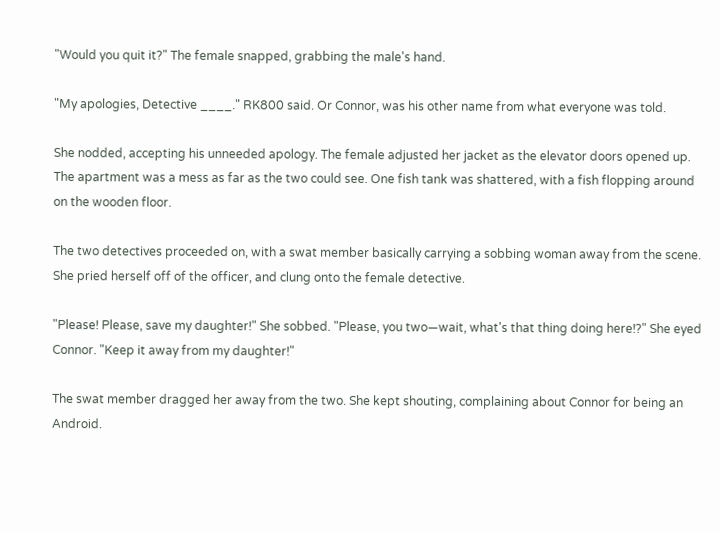"Would you quit it?" The female snapped, grabbing the male's hand.

"My apologies, Detective ____." RK800 said. Or Connor, was his other name from what everyone was told.

She nodded, accepting his unneeded apology. The female adjusted her jacket as the elevator doors opened up. The apartment was a mess as far as the two could see. One fish tank was shattered, with a fish flopping around on the wooden floor.

The two detectives proceeded on, with a swat member basically carrying a sobbing woman away from the scene. She pried herself off of the officer, and clung onto the female detective.

"Please! Please, save my daughter!" She sobbed. "Please, you two—wait, what's that thing doing here!?" She eyed Connor. "Keep it away from my daughter!"

The swat member dragged her away from the two. She kept shouting, complaining about Connor for being an Android.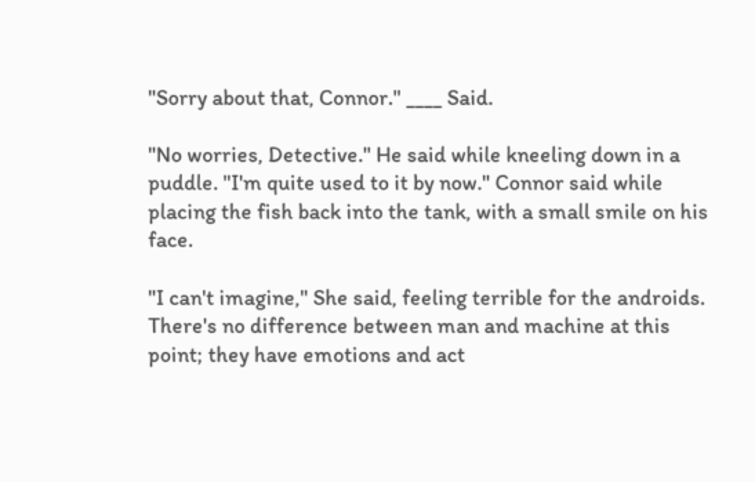"Sorry about that, Connor." ____ Said.

"No worries, Detective." He said while kneeling down in a puddle. "I'm quite used to it by now." Connor said while placing the fish back into the tank, with a small smile on his face.

"I can't imagine," She said, feeling terrible for the androids. There's no difference between man and machine at this point; they have emotions and act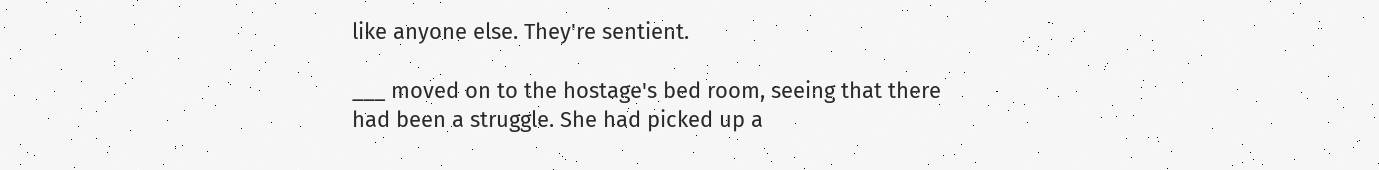like anyone else. They're sentient.

___ moved on to the hostage's bed room, seeing that there had been a struggle. She had picked up a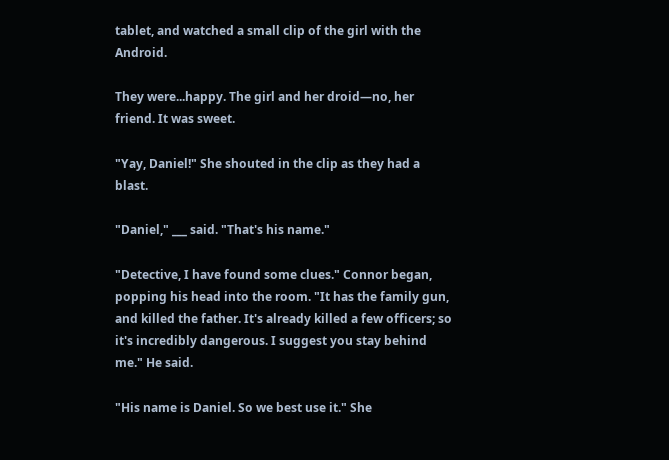tablet, and watched a small clip of the girl with the Android.

They were...happy. The girl and her droid—no, her friend. It was sweet.

"Yay, Daniel!" She shouted in the clip as they had a blast.

"Daniel," ___ said. "That's his name."

"Detective, I have found some clues." Connor began, popping his head into the room. "It has the family gun, and killed the father. It's already killed a few officers; so it's incredibly dangerous. I suggest you stay behind me." He said.

"His name is Daniel. So we best use it." She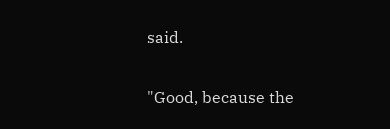said.

"Good, because the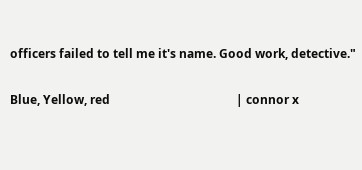officers failed to tell me it's name. Good work, detective."

Blue, Yellow, red                                          | connor х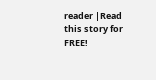reader |Read this story for FREE!